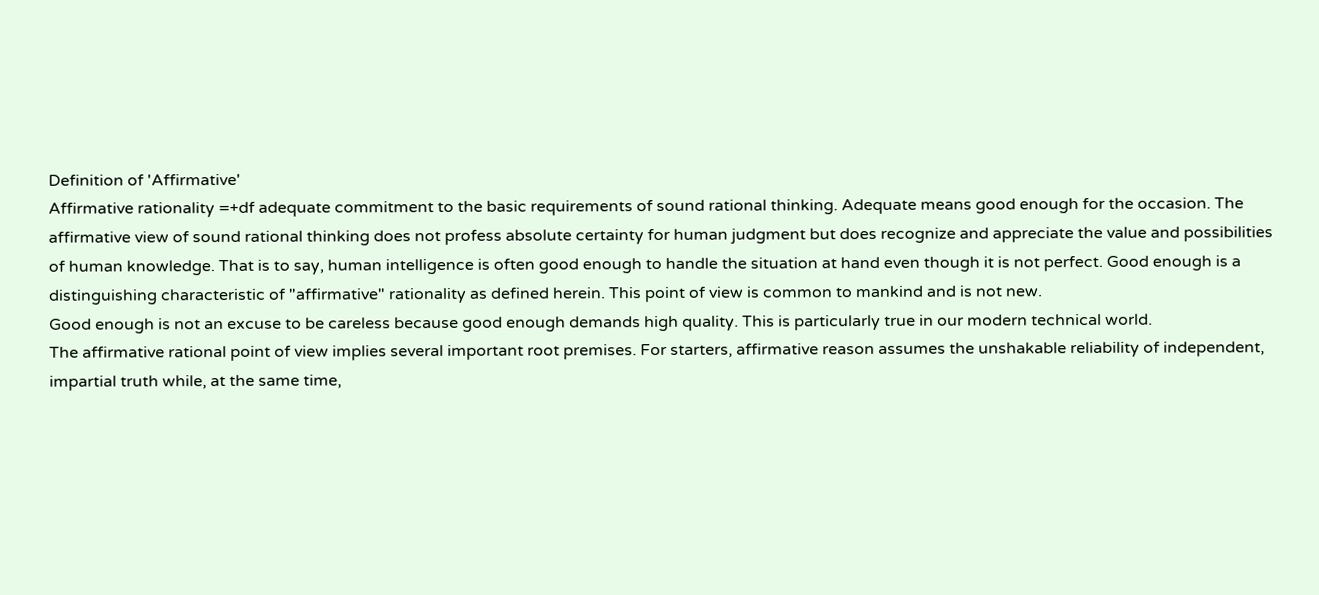Definition of 'Affirmative'
Affirmative rationality =+df adequate commitment to the basic requirements of sound rational thinking. Adequate means good enough for the occasion. The affirmative view of sound rational thinking does not profess absolute certainty for human judgment but does recognize and appreciate the value and possibilities of human knowledge. That is to say, human intelligence is often good enough to handle the situation at hand even though it is not perfect. Good enough is a distinguishing characteristic of "affirmative" rationality as defined herein. This point of view is common to mankind and is not new.
Good enough is not an excuse to be careless because good enough demands high quality. This is particularly true in our modern technical world.
The affirmative rational point of view implies several important root premises. For starters, affirmative reason assumes the unshakable reliability of independent, impartial truth while, at the same time,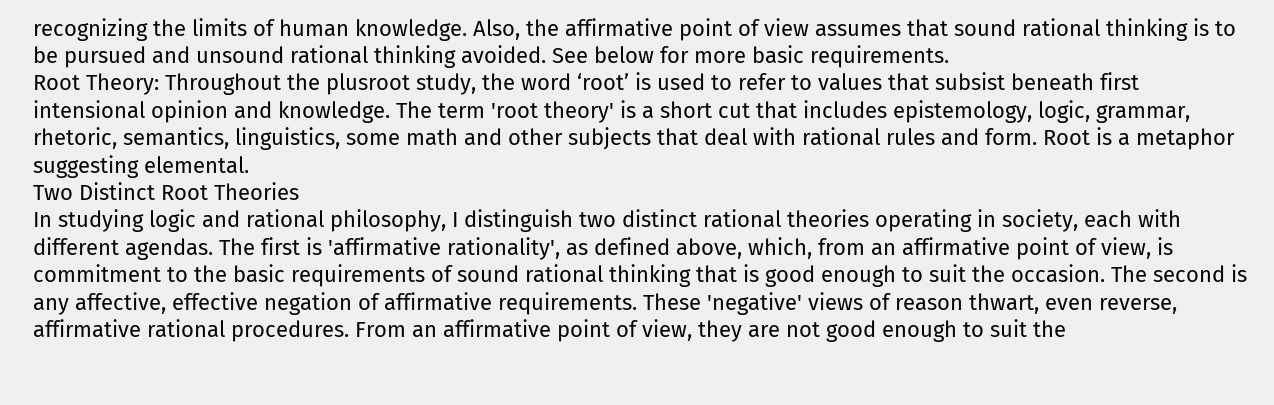recognizing the limits of human knowledge. Also, the affirmative point of view assumes that sound rational thinking is to be pursued and unsound rational thinking avoided. See below for more basic requirements.
Root Theory: Throughout the plusroot study, the word ‘root’ is used to refer to values that subsist beneath first intensional opinion and knowledge. The term 'root theory' is a short cut that includes epistemology, logic, grammar, rhetoric, semantics, linguistics, some math and other subjects that deal with rational rules and form. Root is a metaphor suggesting elemental.
Two Distinct Root Theories
In studying logic and rational philosophy, I distinguish two distinct rational theories operating in society, each with different agendas. The first is 'affirmative rationality', as defined above, which, from an affirmative point of view, is commitment to the basic requirements of sound rational thinking that is good enough to suit the occasion. The second is any affective, effective negation of affirmative requirements. These 'negative' views of reason thwart, even reverse, affirmative rational procedures. From an affirmative point of view, they are not good enough to suit the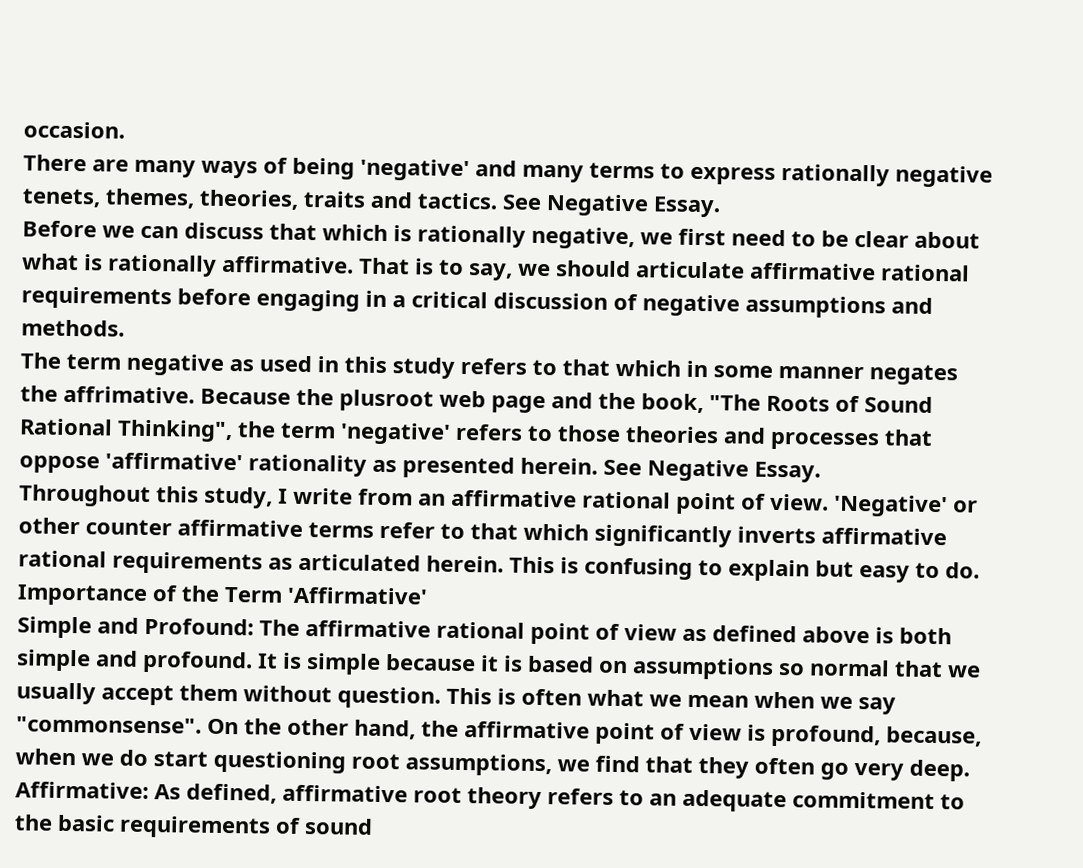occasion.
There are many ways of being 'negative' and many terms to express rationally negative tenets, themes, theories, traits and tactics. See Negative Essay.
Before we can discuss that which is rationally negative, we first need to be clear about what is rationally affirmative. That is to say, we should articulate affirmative rational requirements before engaging in a critical discussion of negative assumptions and methods.
The term negative as used in this study refers to that which in some manner negates the affrimative. Because the plusroot web page and the book, "The Roots of Sound Rational Thinking", the term 'negative' refers to those theories and processes that oppose 'affirmative' rationality as presented herein. See Negative Essay.
Throughout this study, I write from an affirmative rational point of view. 'Negative' or other counter affirmative terms refer to that which significantly inverts affirmative rational requirements as articulated herein. This is confusing to explain but easy to do.
Importance of the Term 'Affirmative'
Simple and Profound: The affirmative rational point of view as defined above is both simple and profound. It is simple because it is based on assumptions so normal that we usually accept them without question. This is often what we mean when we say "commonsense". On the other hand, the affirmative point of view is profound, because, when we do start questioning root assumptions, we find that they often go very deep.
Affirmative: As defined, affirmative root theory refers to an adequate commitment to the basic requirements of sound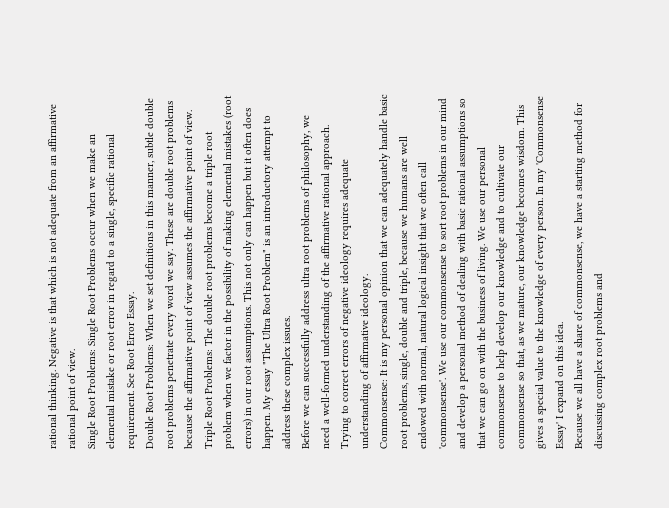rational thinking. Negative is that which is not adequate from an affirmative rational point of view.
Single Root Problems: Single Root Problems occur when we make an elemental mistake or root error in regard to a single, specific rational requirement. See Root Error Essay.
Double Root Problems: When we set definitions in this manner, subtle double root problems penetrate every word we say. These are double root problems because the affirmative point of view assumes the affirmative point of view.
Triple Root Problems: The double root problems become a triple root problem when we factor in the possibility of making elemental mistakes (root errors) in our root assumptions. This not only can happen but it often does happen. My essay "The Ultra Root Problem" is an introductory attempt to address these complex issues.
Before we can successfully address ultra root problems of philosophy, we need a well-formed understanding of the affirmative rational approach. Trying to correct errors of negative ideology requires adequate understanding of affirmative ideology.
Commonsense: It is my personal opinion that we can adequately handle basic root problems, single, double and triple, because we humans are well endowed with normal, natural logical insight that we often call 'commonsense'. We use our commonsense to sort root problems in our mind and develop a personal method of dealing with basic rational assumptions so that we can go on with the business of living. We use our personal commonsense to help develop our knowledge and to cultivate our commonsense so that, as we mature, our knowledge becomes wisdom. This gives a special value to the knowledge of every person. In my 'Commonsense Essay' I expand on this idea.
Because we all have a share of commonsense, we have a starting method for discussing complex root problems and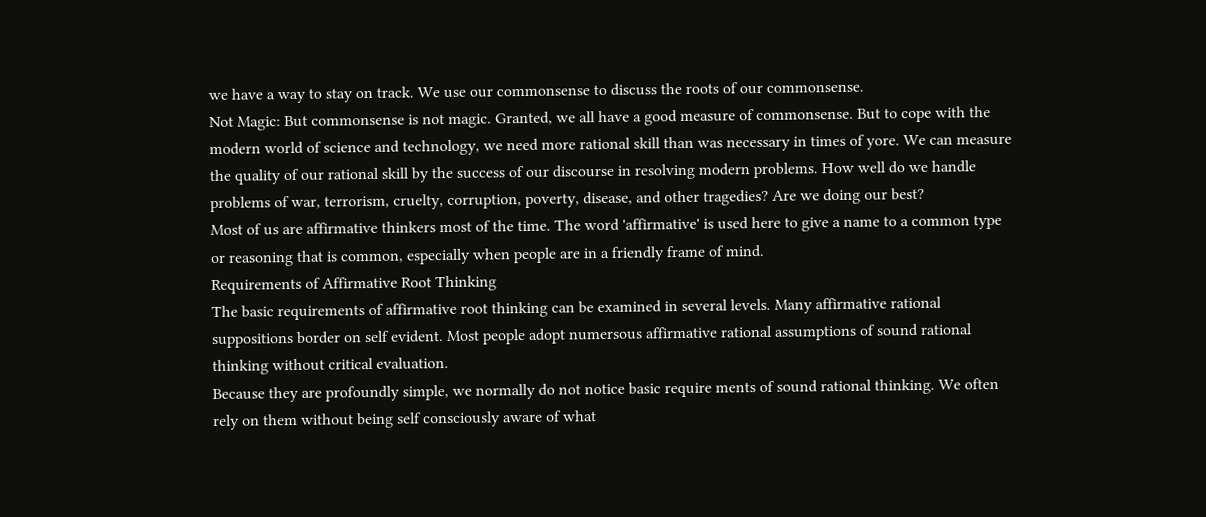we have a way to stay on track. We use our commonsense to discuss the roots of our commonsense.
Not Magic: But commonsense is not magic. Granted, we all have a good measure of commonsense. But to cope with the modern world of science and technology, we need more rational skill than was necessary in times of yore. We can measure the quality of our rational skill by the success of our discourse in resolving modern problems. How well do we handle problems of war, terrorism, cruelty, corruption, poverty, disease, and other tragedies? Are we doing our best?
Most of us are affirmative thinkers most of the time. The word 'affirmative' is used here to give a name to a common type or reasoning that is common, especially when people are in a friendly frame of mind.
Requirements of Affirmative Root Thinking
The basic requirements of affirmative root thinking can be examined in several levels. Many affirmative rational suppositions border on self evident. Most people adopt numersous affirmative rational assumptions of sound rational thinking without critical evaluation.
Because they are profoundly simple, we normally do not notice basic require ments of sound rational thinking. We often rely on them without being self consciously aware of what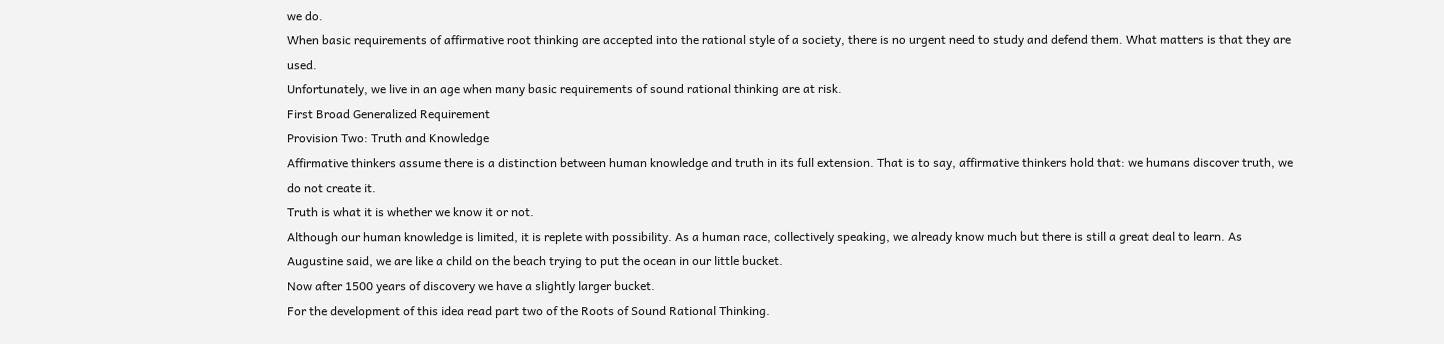we do.
When basic requirements of affirmative root thinking are accepted into the rational style of a society, there is no urgent need to study and defend them. What matters is that they are used.
Unfortunately, we live in an age when many basic requirements of sound rational thinking are at risk.
First Broad Generalized Requirement
Provision Two: Truth and Knowledge
Affirmative thinkers assume there is a distinction between human knowledge and truth in its full extension. That is to say, affirmative thinkers hold that: we humans discover truth, we do not create it.
Truth is what it is whether we know it or not.
Although our human knowledge is limited, it is replete with possibility. As a human race, collectively speaking, we already know much but there is still a great deal to learn. As Augustine said, we are like a child on the beach trying to put the ocean in our little bucket.
Now after 1500 years of discovery we have a slightly larger bucket.
For the development of this idea read part two of the Roots of Sound Rational Thinking.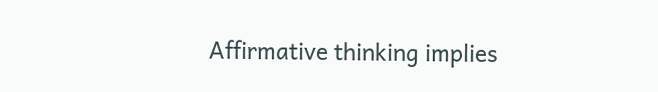Affirmative thinking implies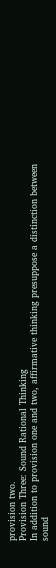provision two.
Provision Three: Sound Rational Thinking
In addition to provision one and two, affirmative thinking presuppose a distinction between sound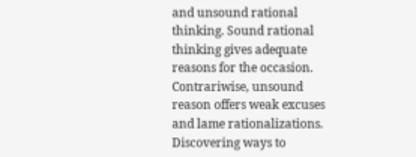and unsound rational thinking. Sound rational thinking gives adequate reasons for the occasion. Contrariwise, unsound reason offers weak excuses and lame rationalizations.
Discovering ways to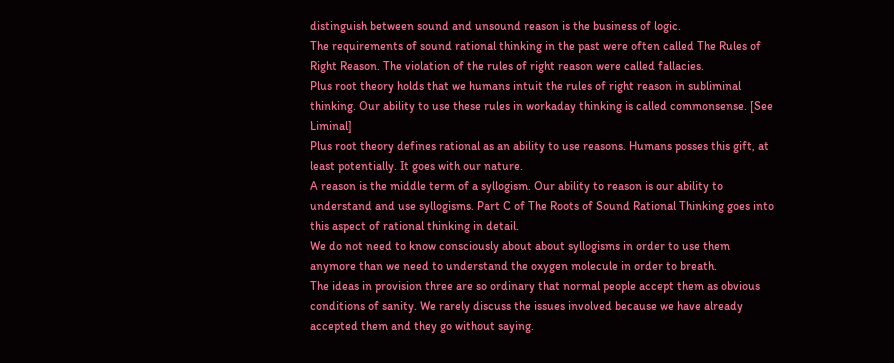distinguish between sound and unsound reason is the business of logic.
The requirements of sound rational thinking in the past were often called The Rules of Right Reason. The violation of the rules of right reason were called fallacies.
Plus root theory holds that we humans intuit the rules of right reason in subliminal thinking. Our ability to use these rules in workaday thinking is called commonsense. [See Liminal]
Plus root theory defines rational as an ability to use reasons. Humans posses this gift, at least potentially. It goes with our nature.
A reason is the middle term of a syllogism. Our ability to reason is our ability to understand and use syllogisms. Part C of The Roots of Sound Rational Thinking goes into this aspect of rational thinking in detail.
We do not need to know consciously about about syllogisms in order to use them anymore than we need to understand the oxygen molecule in order to breath.
The ideas in provision three are so ordinary that normal people accept them as obvious conditions of sanity. We rarely discuss the issues involved because we have already accepted them and they go without saying.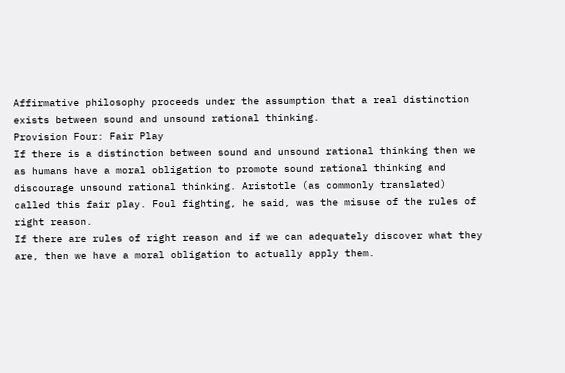Affirmative philosophy proceeds under the assumption that a real distinction exists between sound and unsound rational thinking.
Provision Four: Fair Play
If there is a distinction between sound and unsound rational thinking then we as humans have a moral obligation to promote sound rational thinking and discourage unsound rational thinking. Aristotle (as commonly translated) called this fair play. Foul fighting, he said, was the misuse of the rules of right reason.
If there are rules of right reason and if we can adequately discover what they are, then we have a moral obligation to actually apply them.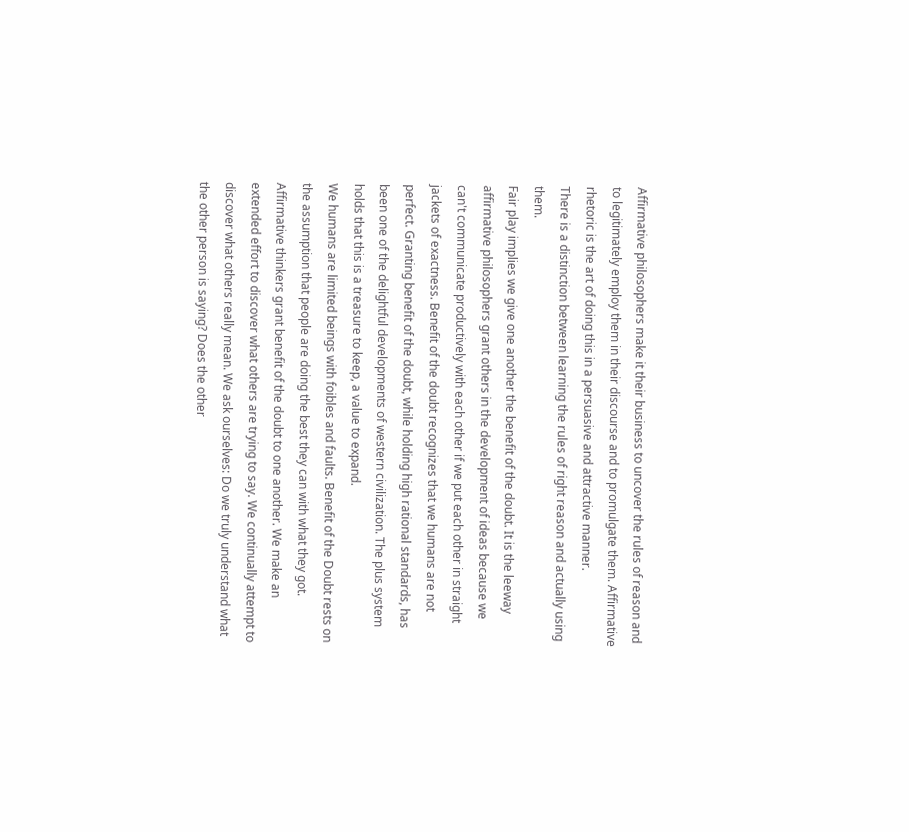Affirmative philosophers make it their business to uncover the rules of reason and to legitimately employ them in their discourse and to promulgate them. Affirmative rhetoric is the art of doing this in a persuasive and attractive manner.
There is a distinction between learning the rules of right reason and actually using them.
Fair play implies we give one another the benefit of the doubt. It is the leeway affirmative philosophers grant others in the development of ideas because we can't communicate productively with each other if we put each other in straight jackets of exactness. Benefit of the doubt recognizes that we humans are not perfect. Granting benefit of the doubt, while holding high rational standards, has been one of the delightful developments of western civilization. The plus system holds that this is a treasure to keep, a value to expand.
We humans are limited beings with foibles and faults. Benefit of the Doubt rests on the assumption that people are doing the best they can with what they got.
Affirmative thinkers grant benefit of the doubt to one another. We make an extended effort to discover what others are trying to say. We continually attempt to discover what others really mean. We ask ourselves: Do we truly understand what the other person is saying? Does the other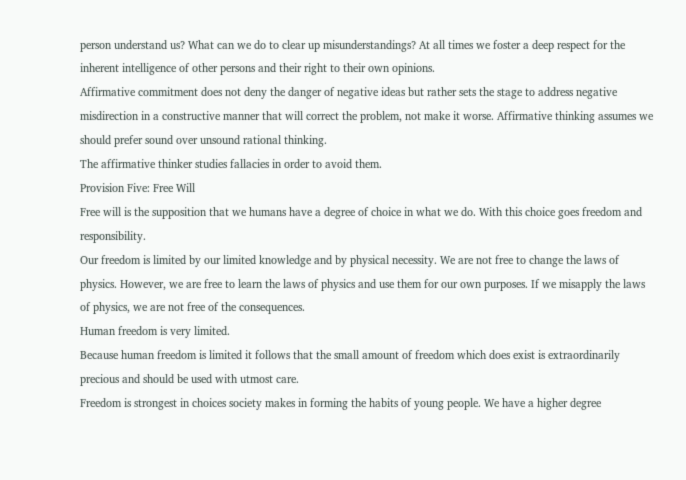person understand us? What can we do to clear up misunderstandings? At all times we foster a deep respect for the inherent intelligence of other persons and their right to their own opinions.
Affirmative commitment does not deny the danger of negative ideas but rather sets the stage to address negative misdirection in a constructive manner that will correct the problem, not make it worse. Affirmative thinking assumes we should prefer sound over unsound rational thinking.
The affirmative thinker studies fallacies in order to avoid them.
Provision Five: Free Will
Free will is the supposition that we humans have a degree of choice in what we do. With this choice goes freedom and responsibility.
Our freedom is limited by our limited knowledge and by physical necessity. We are not free to change the laws of physics. However, we are free to learn the laws of physics and use them for our own purposes. If we misapply the laws of physics, we are not free of the consequences.
Human freedom is very limited.
Because human freedom is limited it follows that the small amount of freedom which does exist is extraordinarily precious and should be used with utmost care.
Freedom is strongest in choices society makes in forming the habits of young people. We have a higher degree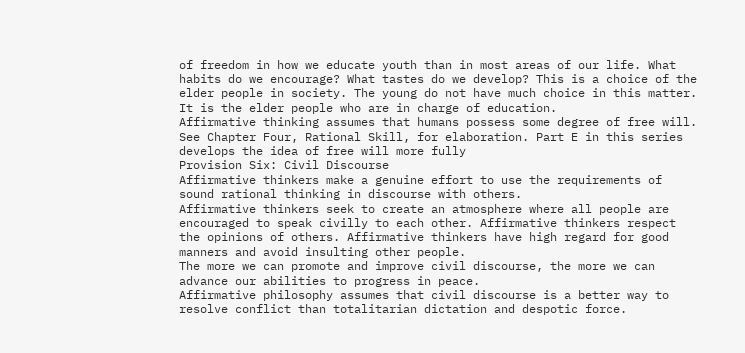of freedom in how we educate youth than in most areas of our life. What habits do we encourage? What tastes do we develop? This is a choice of the elder people in society. The young do not have much choice in this matter. It is the elder people who are in charge of education.
Affirmative thinking assumes that humans possess some degree of free will.
See Chapter Four, Rational Skill, for elaboration. Part E in this series develops the idea of free will more fully
Provision Six: Civil Discourse
Affirmative thinkers make a genuine effort to use the requirements of sound rational thinking in discourse with others.
Affirmative thinkers seek to create an atmosphere where all people are encouraged to speak civilly to each other. Affirmative thinkers respect the opinions of others. Affirmative thinkers have high regard for good manners and avoid insulting other people.
The more we can promote and improve civil discourse, the more we can advance our abilities to progress in peace.
Affirmative philosophy assumes that civil discourse is a better way to resolve conflict than totalitarian dictation and despotic force.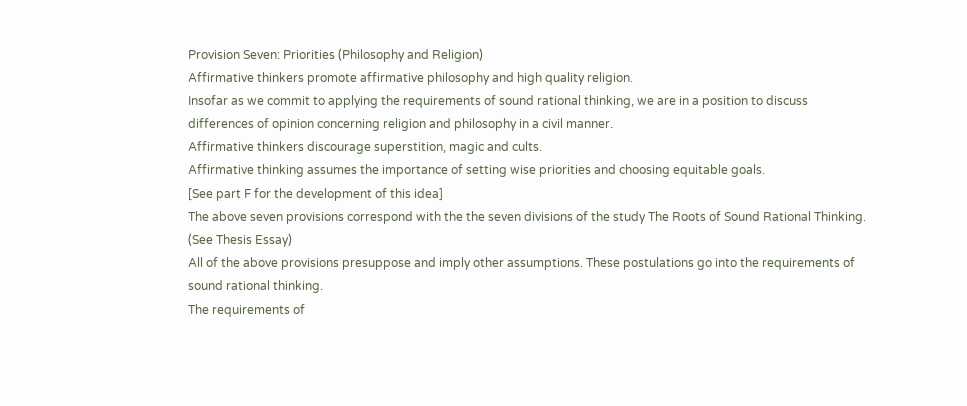Provision Seven: Priorities (Philosophy and Religion)
Affirmative thinkers promote affirmative philosophy and high quality religion.
Insofar as we commit to applying the requirements of sound rational thinking, we are in a position to discuss differences of opinion concerning religion and philosophy in a civil manner.
Affirmative thinkers discourage superstition, magic and cults.
Affirmative thinking assumes the importance of setting wise priorities and choosing equitable goals.
[See part F for the development of this idea]
The above seven provisions correspond with the the seven divisions of the study The Roots of Sound Rational Thinking. (See Thesis Essay)
All of the above provisions presuppose and imply other assumptions. These postulations go into the requirements of sound rational thinking.
The requirements of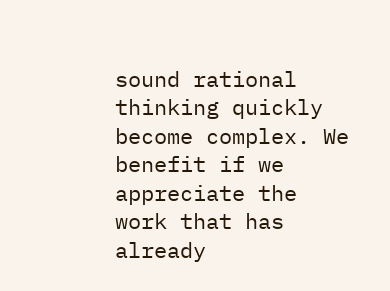sound rational thinking quickly become complex. We benefit if we appreciate the work that has already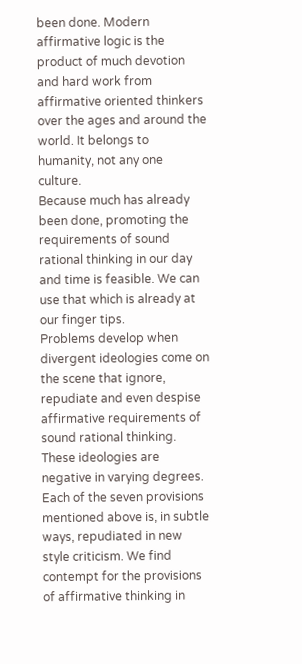been done. Modern affirmative logic is the product of much devotion and hard work from affirmative oriented thinkers over the ages and around the world. It belongs to humanity, not any one culture.
Because much has already been done, promoting the requirements of sound rational thinking in our day and time is feasible. We can use that which is already at our finger tips.
Problems develop when divergent ideologies come on the scene that ignore, repudiate and even despise affirmative requirements of sound rational thinking. These ideologies are negative in varying degrees.
Each of the seven provisions mentioned above is, in subtle ways, repudiated in new style criticism. We find contempt for the provisions of affirmative thinking in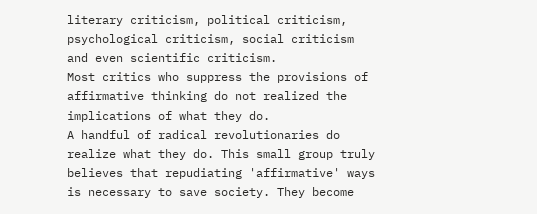literary criticism, political criticism, psychological criticism, social criticism and even scientific criticism.
Most critics who suppress the provisions of affirmative thinking do not realized the implications of what they do.
A handful of radical revolutionaries do realize what they do. This small group truly believes that repudiating 'affirmative' ways is necessary to save society. They become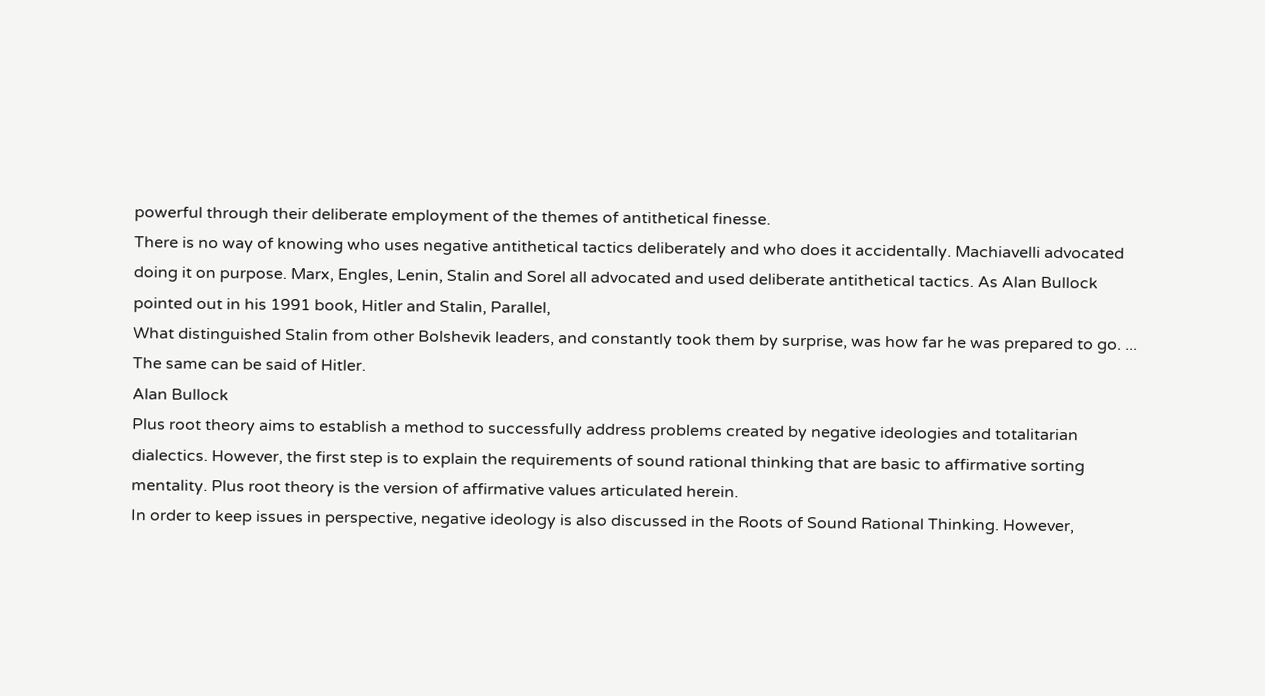powerful through their deliberate employment of the themes of antithetical finesse.
There is no way of knowing who uses negative antithetical tactics deliberately and who does it accidentally. Machiavelli advocated doing it on purpose. Marx, Engles, Lenin, Stalin and Sorel all advocated and used deliberate antithetical tactics. As Alan Bullock pointed out in his 1991 book, Hitler and Stalin, Parallel,
What distinguished Stalin from other Bolshevik leaders, and constantly took them by surprise, was how far he was prepared to go. ... The same can be said of Hitler.
Alan Bullock
Plus root theory aims to establish a method to successfully address problems created by negative ideologies and totalitarian dialectics. However, the first step is to explain the requirements of sound rational thinking that are basic to affirmative sorting mentality. Plus root theory is the version of affirmative values articulated herein.
In order to keep issues in perspective, negative ideology is also discussed in the Roots of Sound Rational Thinking. However,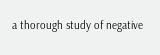a thorough study of negative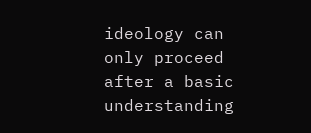ideology can only proceed after a basic understanding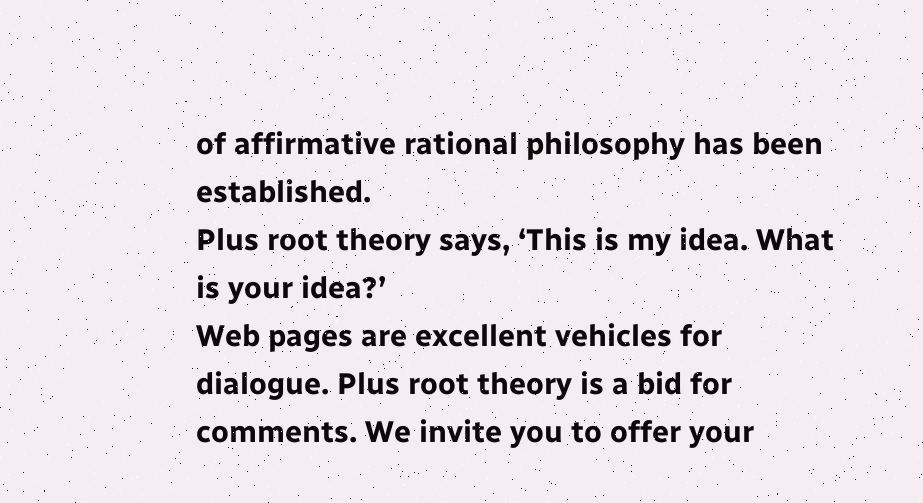of affirmative rational philosophy has been established.
Plus root theory says, ‘This is my idea. What is your idea?’
Web pages are excellent vehicles for dialogue. Plus root theory is a bid for comments. We invite you to offer your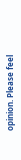opinion. Please feel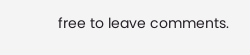free to leave comments.